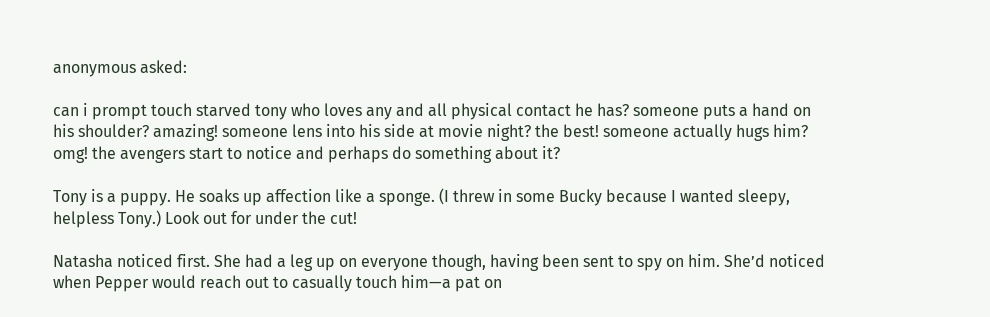anonymous asked:

can i prompt touch starved tony who loves any and all physical contact he has? someone puts a hand on his shoulder? amazing! someone lens into his side at movie night? the best! someone actually hugs him? omg! the avengers start to notice and perhaps do something about it?

Tony is a puppy. He soaks up affection like a sponge. (I threw in some Bucky because I wanted sleepy, helpless Tony.) Look out for under the cut!

Natasha noticed first. She had a leg up on everyone though, having been sent to spy on him. She’d noticed when Pepper would reach out to casually touch him—a pat on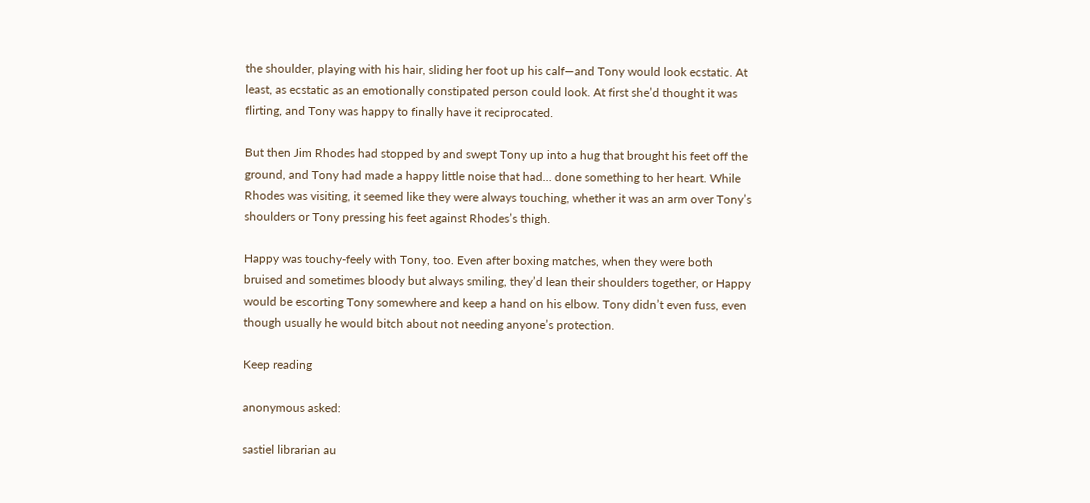the shoulder, playing with his hair, sliding her foot up his calf—and Tony would look ecstatic. At least, as ecstatic as an emotionally constipated person could look. At first she’d thought it was flirting, and Tony was happy to finally have it reciprocated.

But then Jim Rhodes had stopped by and swept Tony up into a hug that brought his feet off the ground, and Tony had made a happy little noise that had… done something to her heart. While Rhodes was visiting, it seemed like they were always touching, whether it was an arm over Tony’s shoulders or Tony pressing his feet against Rhodes’s thigh.

Happy was touchy-feely with Tony, too. Even after boxing matches, when they were both bruised and sometimes bloody but always smiling, they’d lean their shoulders together, or Happy would be escorting Tony somewhere and keep a hand on his elbow. Tony didn’t even fuss, even though usually he would bitch about not needing anyone’s protection.

Keep reading

anonymous asked:

sastiel librarian au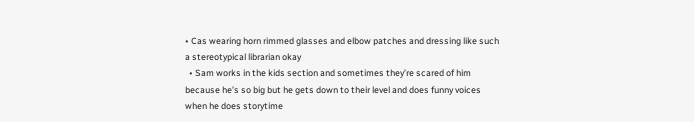• Cas wearing horn rimmed glasses and elbow patches and dressing like such a stereotypical librarian okay
  • Sam works in the kids section and sometimes they’re scared of him because he’s so big but he gets down to their level and does funny voices when he does storytime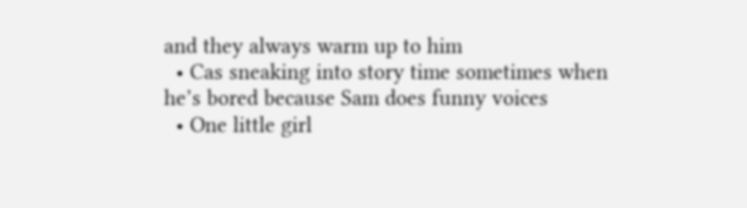and they always warm up to him
  • Cas sneaking into story time sometimes when he’s bored because Sam does funny voices
  • One little girl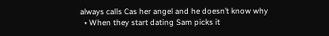always calls Cas her angel and he doesn’t know why
  • When they start dating Sam picks it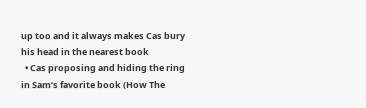up too and it always makes Cas bury his head in the nearest book
  • Cas proposing and hiding the ring in Sam’s favorite book (How The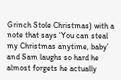Grinch Stole Christmas) with a note that says ‘You can steal my Christmas anytime, baby’ and Sam laughs so hard he almost forgets he actually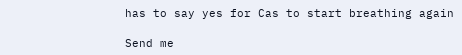has to say yes for Cas to start breathing again

Send me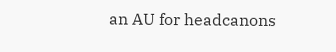an AU for headcanons